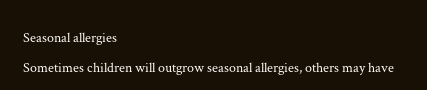Seasonal allergies

Sometimes children will outgrow seasonal allergies, others may have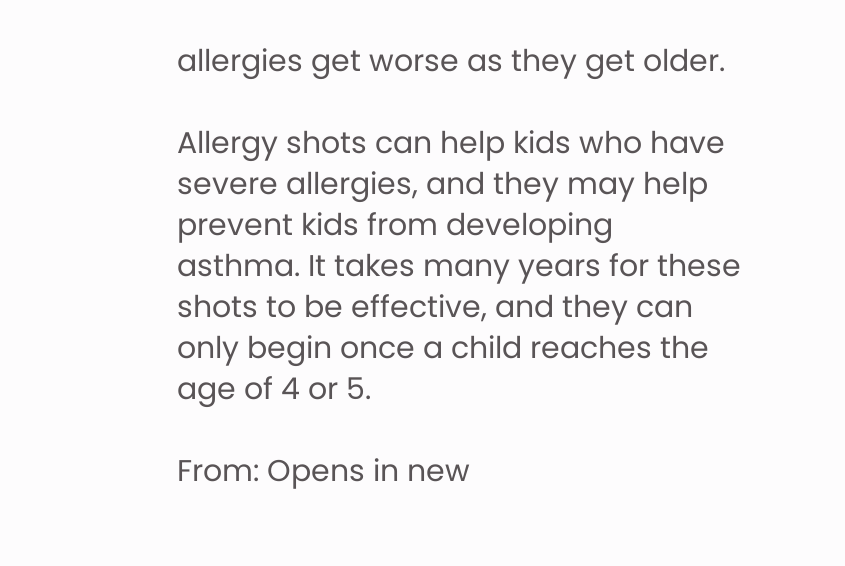allergies get worse as they get older.

Allergy shots can help kids who have severe allergies, and they may help prevent kids from developing asthma. It takes many years for these shots to be effective, and they can only begin once a child reaches the age of 4 or 5.

From: Opens in new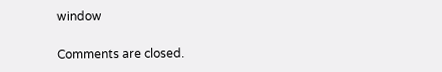window

Comments are closed.